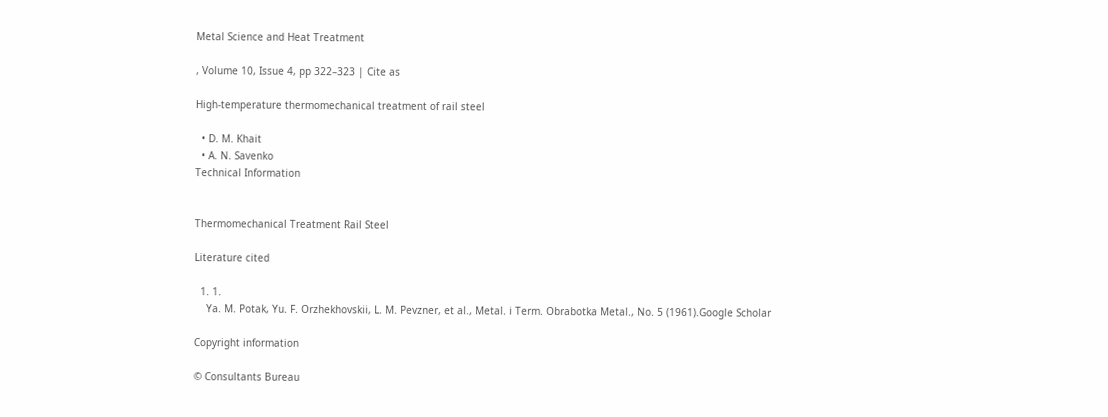Metal Science and Heat Treatment

, Volume 10, Issue 4, pp 322–323 | Cite as

High-temperature thermomechanical treatment of rail steel

  • D. M. Khait
  • A. N. Savenko
Technical Information


Thermomechanical Treatment Rail Steel

Literature cited

  1. 1.
    Ya. M. Potak, Yu. F. Orzhekhovskii, L. M. Pevzner, et al., Metal. i Term. Obrabotka Metal., No. 5 (1961).Google Scholar

Copyright information

© Consultants Bureau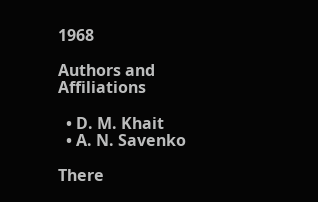1968

Authors and Affiliations

  • D. M. Khait
  • A. N. Savenko

There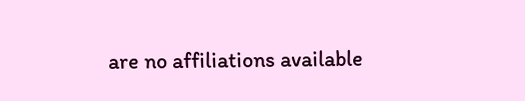are no affiliations available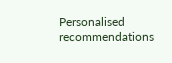Personalised recommendations